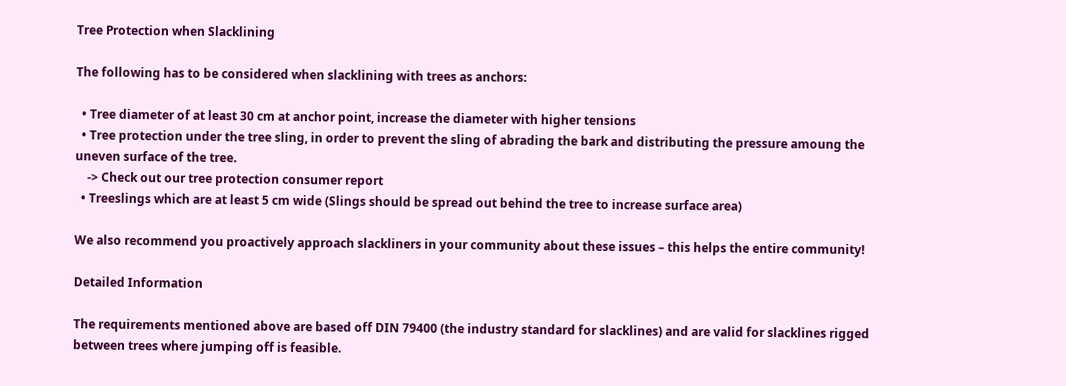Tree Protection when Slacklining

The following has to be considered when slacklining with trees as anchors:

  • Tree diameter of at least 30 cm at anchor point, increase the diameter with higher tensions
  • Tree protection under the tree sling, in order to prevent the sling of abrading the bark and distributing the pressure amoung the uneven surface of the tree.
    -> Check out our tree protection consumer report
  • Treeslings which are at least 5 cm wide (Slings should be spread out behind the tree to increase surface area)

We also recommend you proactively approach slackliners in your community about these issues – this helps the entire community!

Detailed Information

The requirements mentioned above are based off DIN 79400 (the industry standard for slacklines) and are valid for slacklines rigged between trees where jumping off is feasible.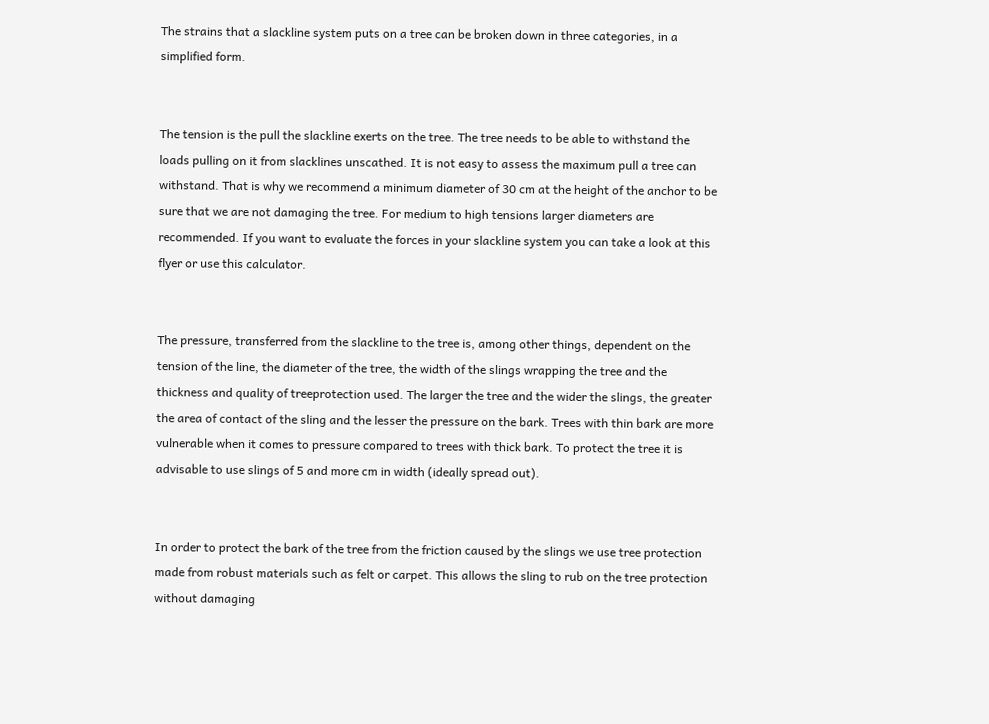The strains that a slackline system puts on a tree can be broken down in three categories, in a simplified form.


The tension is the pull the slackline exerts on the tree. The tree needs to be able to withstand the loads pulling on it from slacklines unscathed. It is not easy to assess the maximum pull a tree can withstand. That is why we recommend a minimum diameter of 30 cm at the height of the anchor to be sure that we are not damaging the tree. For medium to high tensions larger diameters are recommended. If you want to evaluate the forces in your slackline system you can take a look at this flyer or use this calculator.


The pressure, transferred from the slackline to the tree is, among other things, dependent on the tension of the line, the diameter of the tree, the width of the slings wrapping the tree and the thickness and quality of treeprotection used. The larger the tree and the wider the slings, the greater the area of contact of the sling and the lesser the pressure on the bark. Trees with thin bark are more vulnerable when it comes to pressure compared to trees with thick bark. To protect the tree it is advisable to use slings of 5 and more cm in width (ideally spread out).


In order to protect the bark of the tree from the friction caused by the slings we use tree protection made from robust materials such as felt or carpet. This allows the sling to rub on the tree protection without damaging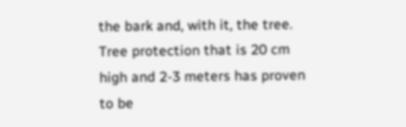the bark and, with it, the tree. Tree protection that is 20 cm high and 2-3 meters has proven to be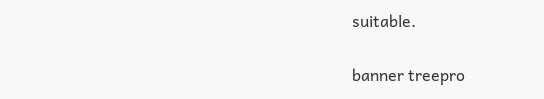suitable.

banner treepro